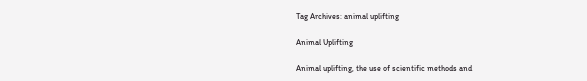Tag Archives: animal uplifting

Animal Uplifting

Animal uplifting, the use of scientific methods and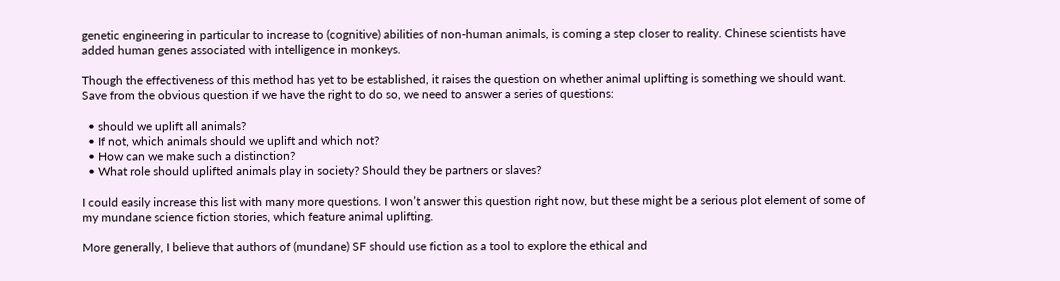genetic engineering in particular to increase to (cognitive) abilities of non-human animals, is coming a step closer to reality. Chinese scientists have added human genes associated with intelligence in monkeys.

Though the effectiveness of this method has yet to be established, it raises the question on whether animal uplifting is something we should want. Save from the obvious question if we have the right to do so, we need to answer a series of questions:

  • should we uplift all animals?
  • If not, which animals should we uplift and which not?
  • How can we make such a distinction?
  • What role should uplifted animals play in society? Should they be partners or slaves?

I could easily increase this list with many more questions. I won’t answer this question right now, but these might be a serious plot element of some of my mundane science fiction stories, which feature animal uplifting.

More generally, I believe that authors of (mundane) SF should use fiction as a tool to explore the ethical and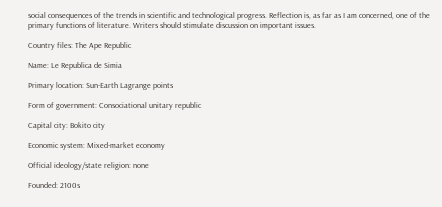social consequences of the trends in scientific and technological progress. Reflection is, as far as I am concerned, one of the primary functions of literature. Writers should stimulate discussion on important issues.

Country files: The Ape Republic

Name: Le Republica de Simia

Primary location: Sun-Earth Lagrange points

Form of government: Consociational unitary republic

Capital city: Bokito city

Economic system: Mixed-market economy

Official ideology/state religion: none

Founded: 2100s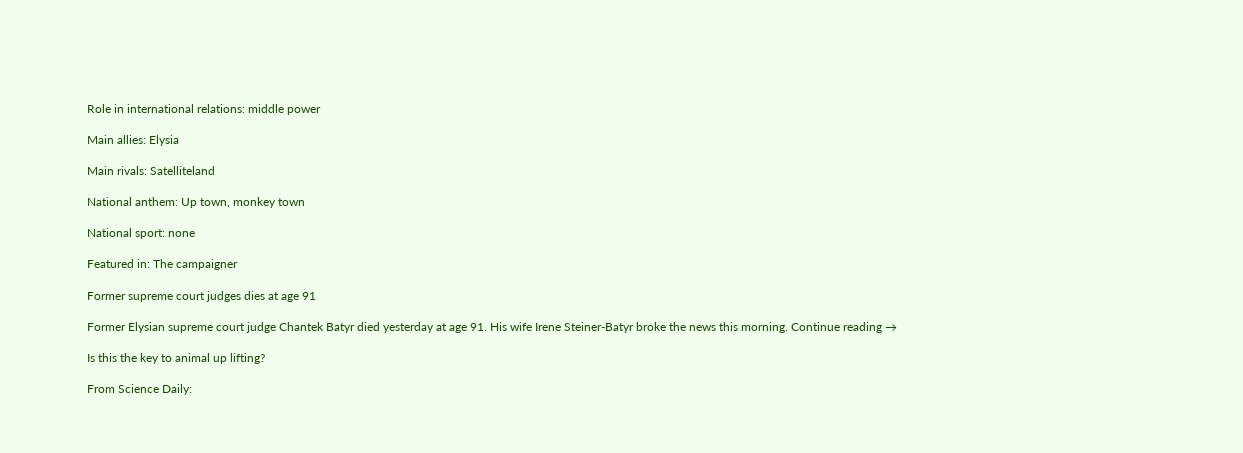Role in international relations: middle power

Main allies: Elysia

Main rivals: Satelliteland

National anthem: Up town, monkey town

National sport: none

Featured in: The campaigner

Former supreme court judges dies at age 91

Former Elysian supreme court judge Chantek Batyr died yesterday at age 91. His wife Irene Steiner-Batyr broke the news this morning. Continue reading →

Is this the key to animal up lifting?

From Science Daily: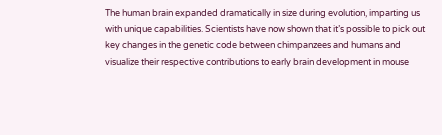The human brain expanded dramatically in size during evolution, imparting us with unique capabilities. Scientists have now shown that it’s possible to pick out key changes in the genetic code between chimpanzees and humans and visualize their respective contributions to early brain development in mouse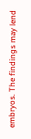embryos. The findings may lend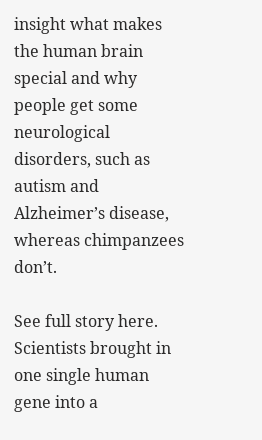insight what makes the human brain special and why people get some neurological disorders, such as autism and Alzheimer’s disease, whereas chimpanzees don’t.

See full story here. Scientists brought in one single human gene into a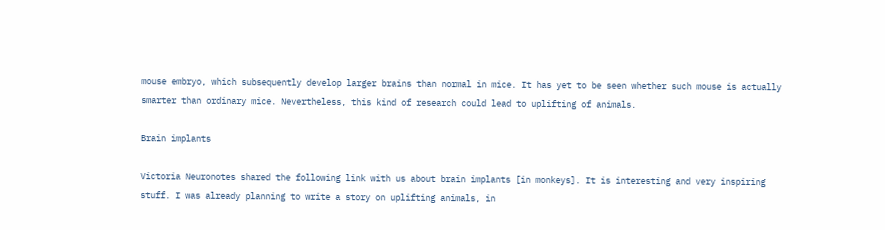mouse embryo, which subsequently develop larger brains than normal in mice. It has yet to be seen whether such mouse is actually smarter than ordinary mice. Nevertheless, this kind of research could lead to uplifting of animals.

Brain implants

Victoria Neuronotes shared the following link with us about brain implants [in monkeys]. It is interesting and very inspiring stuff. I was already planning to write a story on uplifting animals, in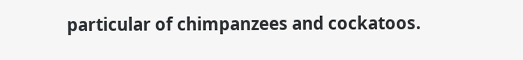particular of chimpanzees and cockatoos.